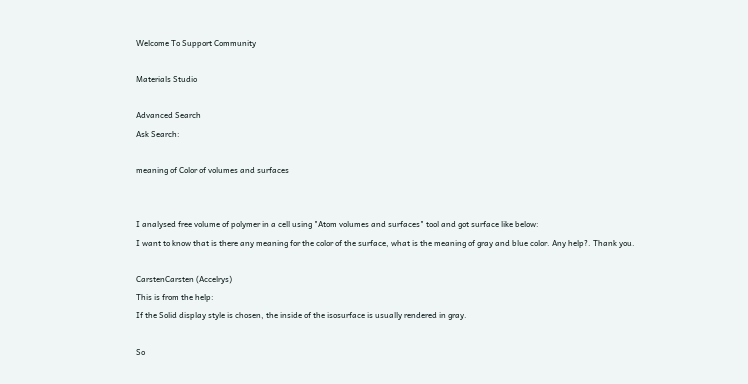Welcome To Support Community

Materials Studio

Advanced Search
Ask Search:

meaning of Color of volumes and surfaces


I analysed free volume of polymer in a cell using "Atom volumes and surfaces" tool and got surface like below:
I want to know that is there any meaning for the color of the surface, what is the meaning of gray and blue color. Any help?. Thank you.

CarstenCarsten (Accelrys)
This is from the help:
If the Solid display style is chosen, the inside of the isosurface is usually rendered in gray.

So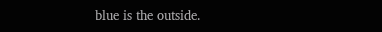blue is the outside.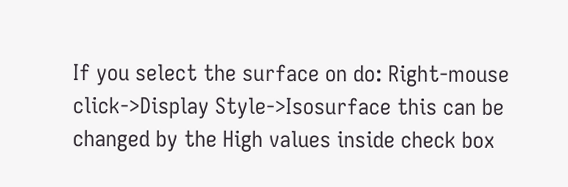If you select the surface on do: Right-mouse click->Display Style->Isosurface this can be changed by the High values inside check box